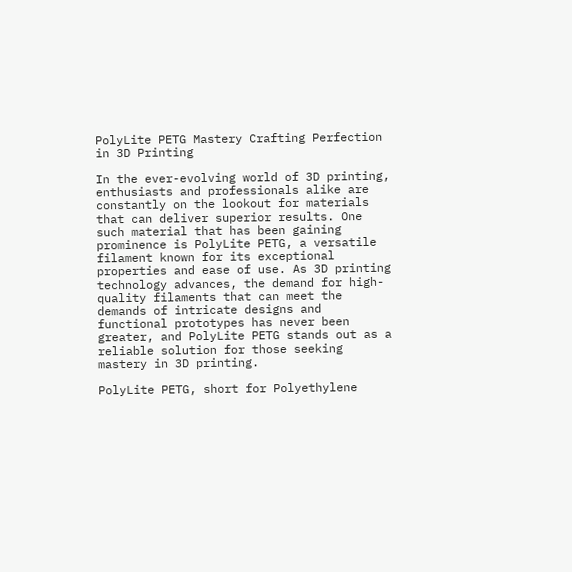PolyLite PETG Mastery Crafting Perfection in 3D Printing

In the ever-evolving world of 3D printing, enthusiasts and professionals alike are constantly on the lookout for materials that can deliver superior results. One such material that has been gaining prominence is PolyLite PETG, a versatile filament known for its exceptional properties and ease of use. As 3D printing technology advances, the demand for high-quality filaments that can meet the demands of intricate designs and functional prototypes has never been greater, and PolyLite PETG stands out as a reliable solution for those seeking mastery in 3D printing.

PolyLite PETG, short for Polyethylene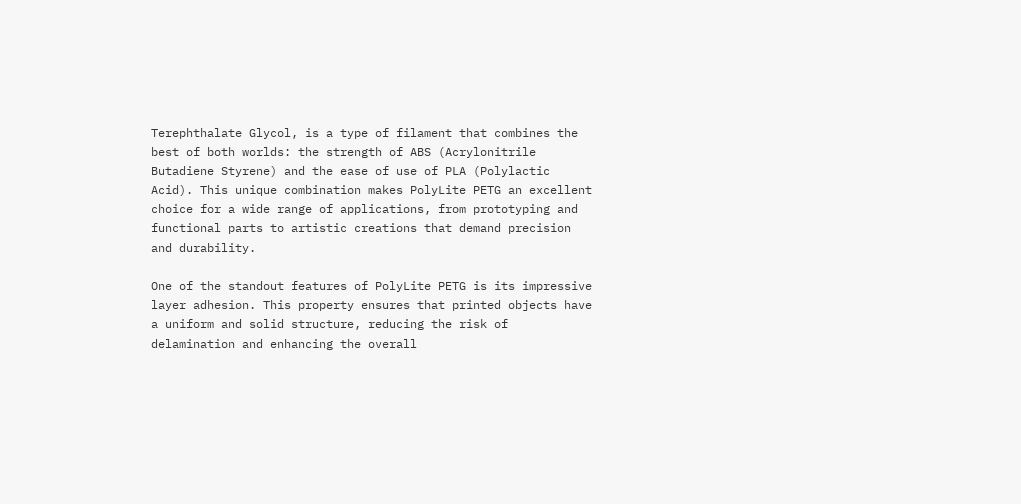Terephthalate Glycol, is a type of filament that combines the best of both worlds: the strength of ABS (Acrylonitrile Butadiene Styrene) and the ease of use of PLA (Polylactic Acid). This unique combination makes PolyLite PETG an excellent choice for a wide range of applications, from prototyping and functional parts to artistic creations that demand precision and durability.

One of the standout features of PolyLite PETG is its impressive layer adhesion. This property ensures that printed objects have a uniform and solid structure, reducing the risk of delamination and enhancing the overall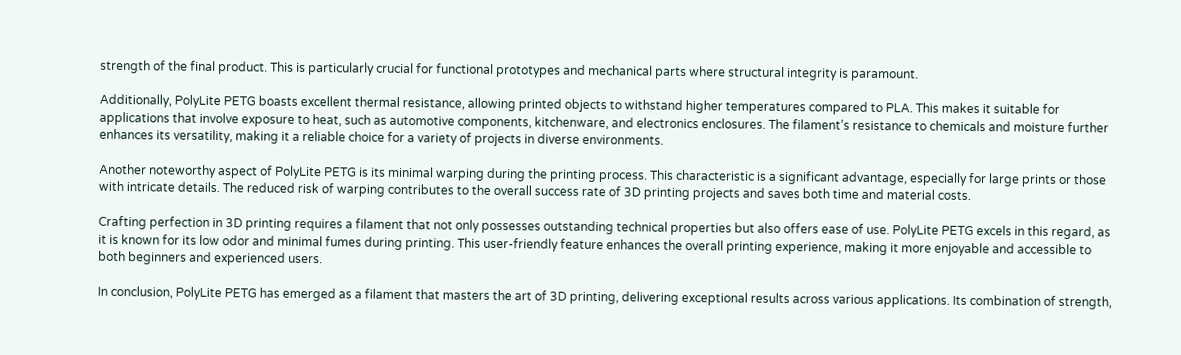strength of the final product. This is particularly crucial for functional prototypes and mechanical parts where structural integrity is paramount.

Additionally, PolyLite PETG boasts excellent thermal resistance, allowing printed objects to withstand higher temperatures compared to PLA. This makes it suitable for applications that involve exposure to heat, such as automotive components, kitchenware, and electronics enclosures. The filament’s resistance to chemicals and moisture further enhances its versatility, making it a reliable choice for a variety of projects in diverse environments.

Another noteworthy aspect of PolyLite PETG is its minimal warping during the printing process. This characteristic is a significant advantage, especially for large prints or those with intricate details. The reduced risk of warping contributes to the overall success rate of 3D printing projects and saves both time and material costs.

Crafting perfection in 3D printing requires a filament that not only possesses outstanding technical properties but also offers ease of use. PolyLite PETG excels in this regard, as it is known for its low odor and minimal fumes during printing. This user-friendly feature enhances the overall printing experience, making it more enjoyable and accessible to both beginners and experienced users.

In conclusion, PolyLite PETG has emerged as a filament that masters the art of 3D printing, delivering exceptional results across various applications. Its combination of strength,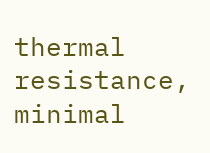thermal resistance, minimal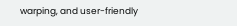warping, and user-friendly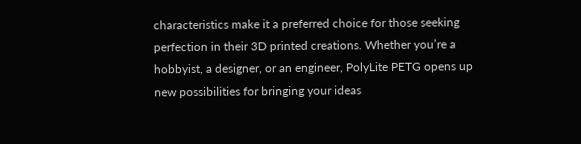characteristics make it a preferred choice for those seeking perfection in their 3D printed creations. Whether you’re a hobbyist, a designer, or an engineer, PolyLite PETG opens up new possibilities for bringing your ideas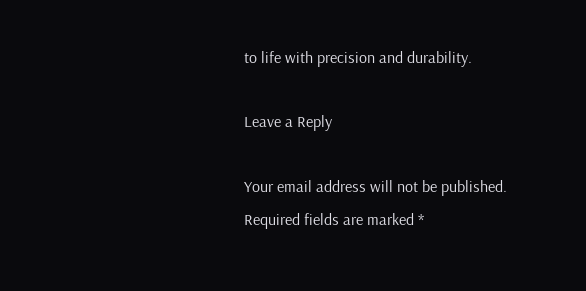to life with precision and durability.

Leave a Reply

Your email address will not be published. Required fields are marked *